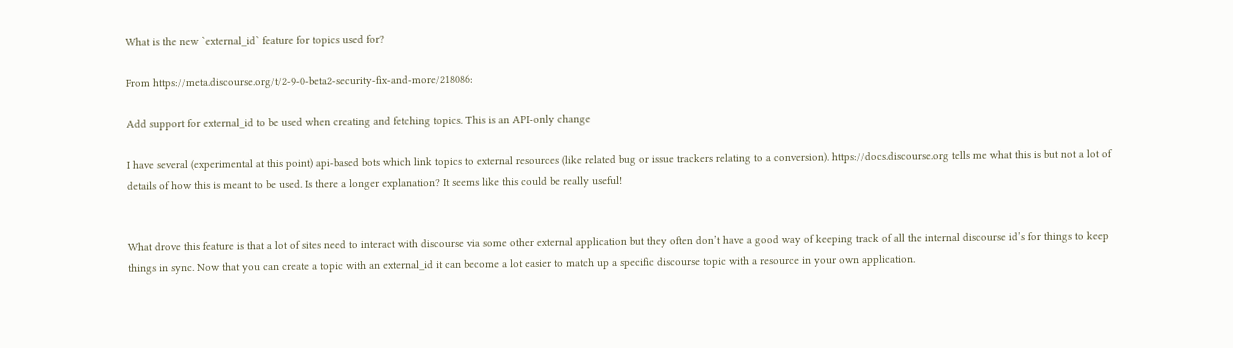What is the new `external_id` feature for topics used for?

From https://meta.discourse.org/t/2-9-0-beta2-security-fix-and-more/218086:

Add support for external_id to be used when creating and fetching topics. This is an API-only change

I have several (experimental at this point) api-based bots which link topics to external resources (like related bug or issue trackers relating to a conversion). https://docs.discourse.org tells me what this is but not a lot of details of how this is meant to be used. Is there a longer explanation? It seems like this could be really useful!


What drove this feature is that a lot of sites need to interact with discourse via some other external application but they often don’t have a good way of keeping track of all the internal discourse id’s for things to keep things in sync. Now that you can create a topic with an external_id it can become a lot easier to match up a specific discourse topic with a resource in your own application.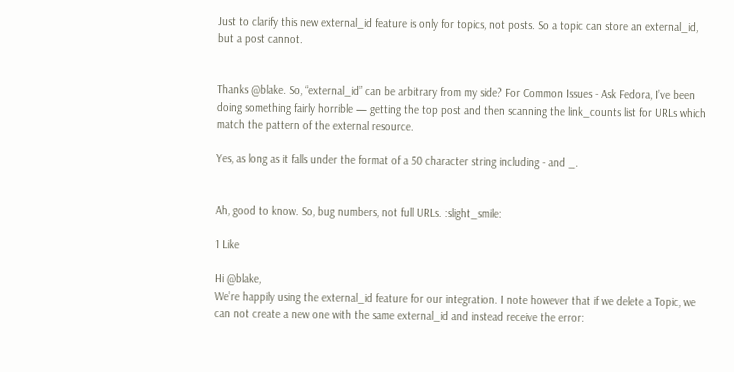Just to clarify this new external_id feature is only for topics, not posts. So a topic can store an external_id, but a post cannot.


Thanks @blake. So, “external_id” can be arbitrary from my side? For Common Issues - Ask Fedora, I’ve been doing something fairly horrible — getting the top post and then scanning the link_counts list for URLs which match the pattern of the external resource.

Yes, as long as it falls under the format of a 50 character string including - and _.


Ah, good to know. So, bug numbers, not full URLs. :slight_smile:

1 Like

Hi @blake,
We’re happily using the external_id feature for our integration. I note however that if we delete a Topic, we can not create a new one with the same external_id and instead receive the error: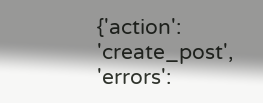{'action': 'create_post', 'errors':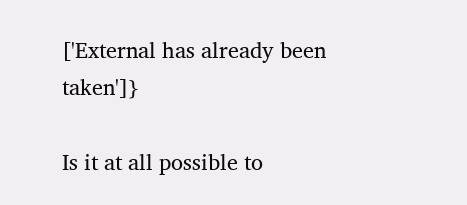['External has already been taken']}

Is it at all possible to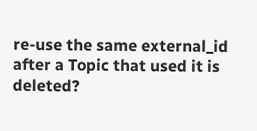re-use the same external_id after a Topic that used it is deleted?